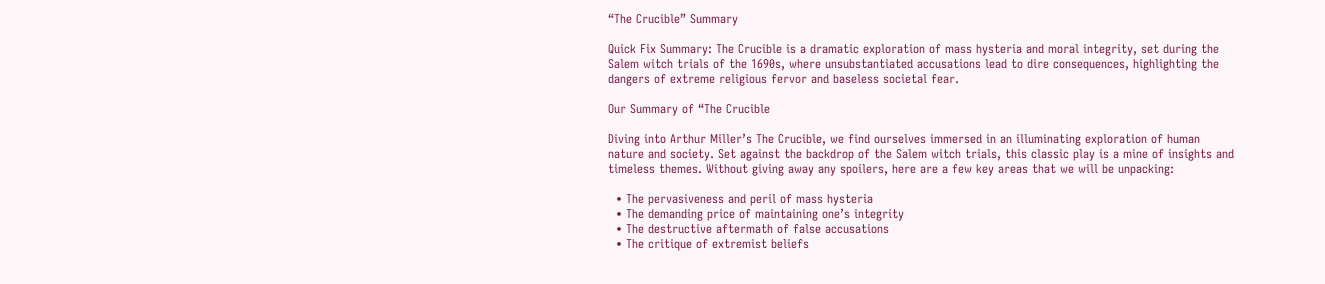“The Crucible” Summary

Quick Fix Summary: The Crucible is a dramatic exploration of mass hysteria and moral integrity, set during the Salem witch trials of the 1690s, where unsubstantiated accusations lead to dire consequences, highlighting the dangers of extreme religious fervor and baseless societal fear.

Our Summary of “The Crucible

Diving into Arthur Miller’s The Crucible, we find ourselves immersed in an illuminating exploration of human nature and society. Set against the backdrop of the Salem witch trials, this classic play is a mine of insights and timeless themes. Without giving away any spoilers, here are a few key areas that we will be unpacking:

  • The pervasiveness and peril of mass hysteria
  • The demanding price of maintaining one’s integrity
  • The destructive aftermath of false accusations
  • The critique of extremist beliefs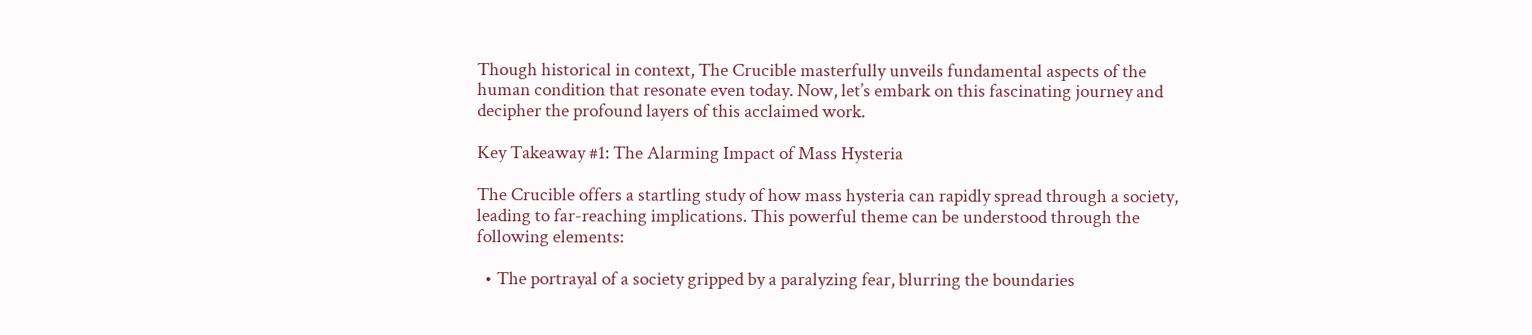Though historical in context, The Crucible masterfully unveils fundamental aspects of the human condition that resonate even today. Now, let’s embark on this fascinating journey and decipher the profound layers of this acclaimed work.

Key Takeaway #1: The Alarming Impact of Mass Hysteria

The Crucible offers a startling study of how mass hysteria can rapidly spread through a society, leading to far-reaching implications. This powerful theme can be understood through the following elements:

  • The portrayal of a society gripped by a paralyzing fear, blurring the boundaries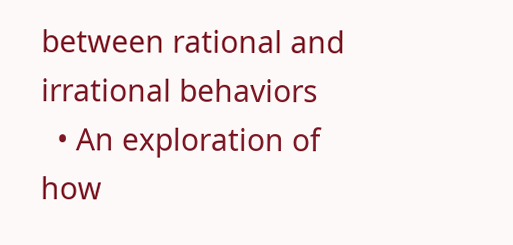between rational and irrational behaviors
  • An exploration of how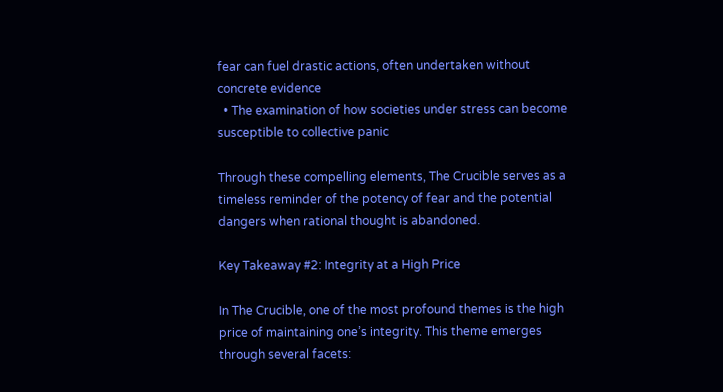fear can fuel drastic actions, often undertaken without concrete evidence
  • The examination of how societies under stress can become susceptible to collective panic

Through these compelling elements, The Crucible serves as a timeless reminder of the potency of fear and the potential dangers when rational thought is abandoned.

Key Takeaway #2: Integrity at a High Price

In The Crucible, one of the most profound themes is the high price of maintaining one’s integrity. This theme emerges through several facets: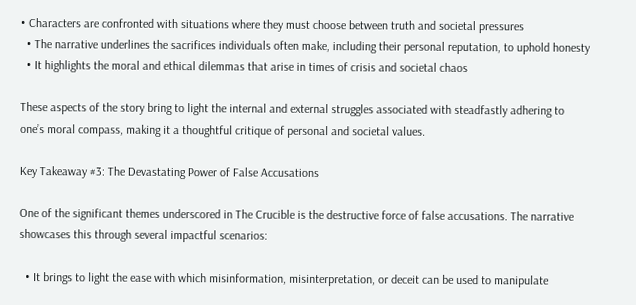• Characters are confronted with situations where they must choose between truth and societal pressures
  • The narrative underlines the sacrifices individuals often make, including their personal reputation, to uphold honesty
  • It highlights the moral and ethical dilemmas that arise in times of crisis and societal chaos

These aspects of the story bring to light the internal and external struggles associated with steadfastly adhering to one’s moral compass, making it a thoughtful critique of personal and societal values.

Key Takeaway #3: The Devastating Power of False Accusations

One of the significant themes underscored in The Crucible is the destructive force of false accusations. The narrative showcases this through several impactful scenarios:

  • It brings to light the ease with which misinformation, misinterpretation, or deceit can be used to manipulate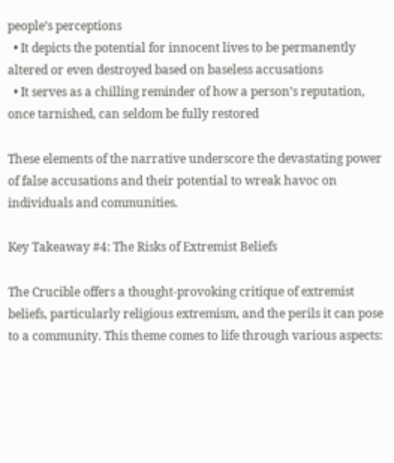people’s perceptions
  • It depicts the potential for innocent lives to be permanently altered or even destroyed based on baseless accusations
  • It serves as a chilling reminder of how a person’s reputation, once tarnished, can seldom be fully restored

These elements of the narrative underscore the devastating power of false accusations and their potential to wreak havoc on individuals and communities.

Key Takeaway #4: The Risks of Extremist Beliefs

The Crucible offers a thought-provoking critique of extremist beliefs, particularly religious extremism, and the perils it can pose to a community. This theme comes to life through various aspects: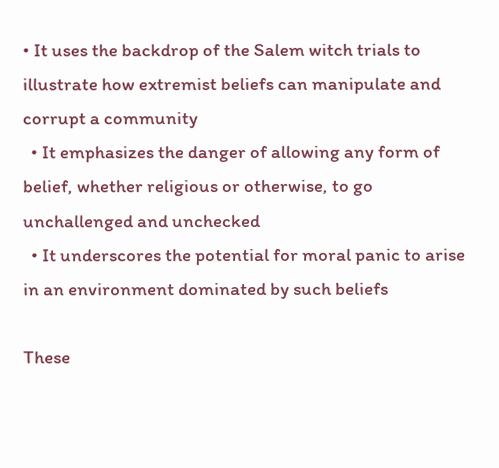• It uses the backdrop of the Salem witch trials to illustrate how extremist beliefs can manipulate and corrupt a community
  • It emphasizes the danger of allowing any form of belief, whether religious or otherwise, to go unchallenged and unchecked
  • It underscores the potential for moral panic to arise in an environment dominated by such beliefs

These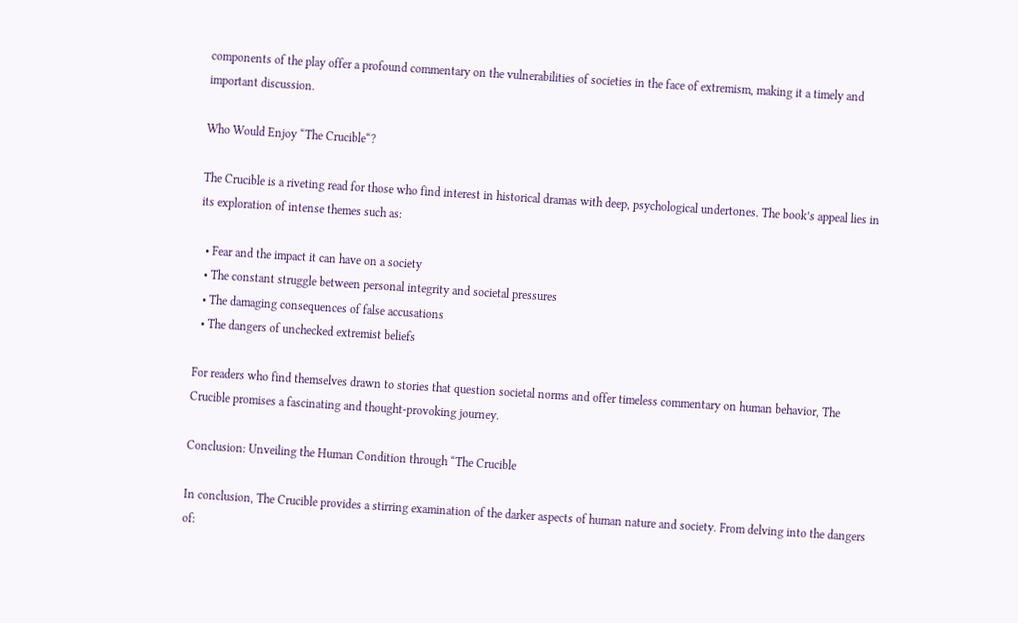components of the play offer a profound commentary on the vulnerabilities of societies in the face of extremism, making it a timely and important discussion.

Who Would Enjoy “The Crucible“?

The Crucible is a riveting read for those who find interest in historical dramas with deep, psychological undertones. The book’s appeal lies in its exploration of intense themes such as:

  • Fear and the impact it can have on a society
  • The constant struggle between personal integrity and societal pressures
  • The damaging consequences of false accusations
  • The dangers of unchecked extremist beliefs

For readers who find themselves drawn to stories that question societal norms and offer timeless commentary on human behavior, The Crucible promises a fascinating and thought-provoking journey.

Conclusion: Unveiling the Human Condition through “The Crucible

In conclusion, The Crucible provides a stirring examination of the darker aspects of human nature and society. From delving into the dangers of: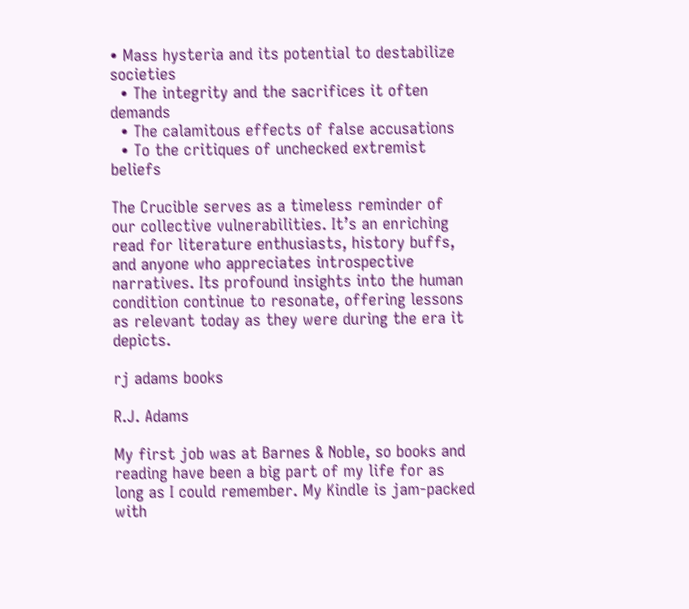• Mass hysteria and its potential to destabilize societies
  • The integrity and the sacrifices it often demands
  • The calamitous effects of false accusations
  • To the critiques of unchecked extremist beliefs

The Crucible serves as a timeless reminder of our collective vulnerabilities. It’s an enriching read for literature enthusiasts, history buffs, and anyone who appreciates introspective narratives. Its profound insights into the human condition continue to resonate, offering lessons as relevant today as they were during the era it depicts.

rj adams books

R.J. Adams

My first job was at Barnes & Noble, so books and reading have been a big part of my life for as long as I could remember. My Kindle is jam-packed with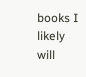books I likely will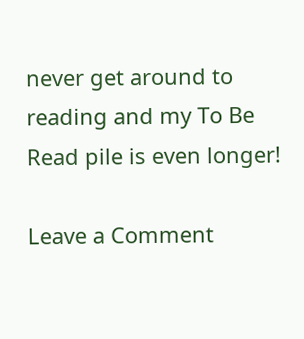never get around to reading and my To Be Read pile is even longer!

Leave a Comment